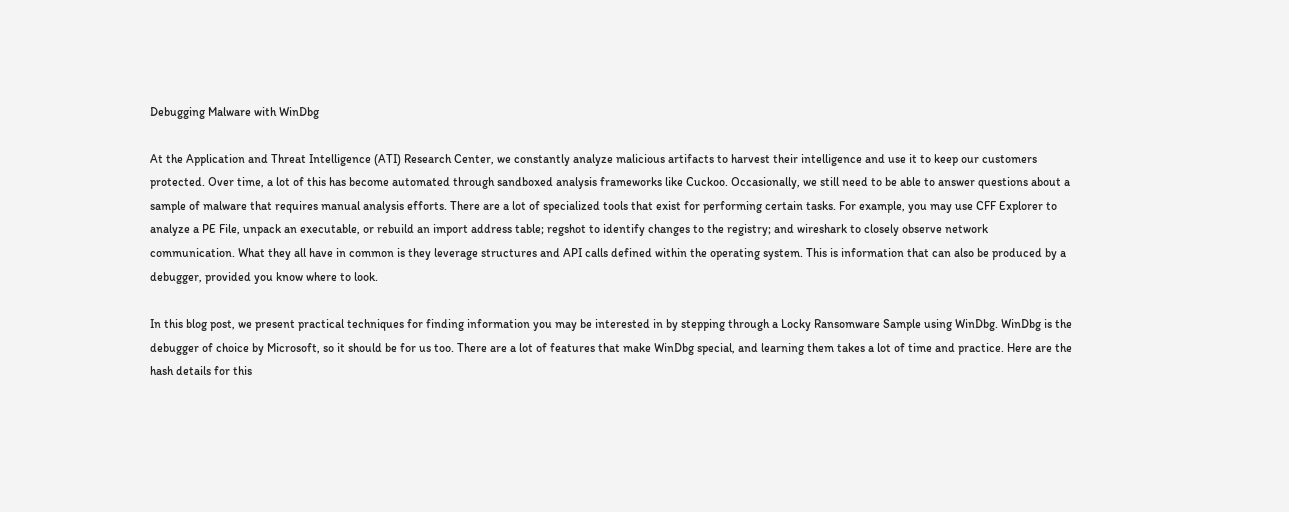Debugging Malware with WinDbg

At the Application and Threat Intelligence (ATI) Research Center, we constantly analyze malicious artifacts to harvest their intelligence and use it to keep our customers protected. Over time, a lot of this has become automated through sandboxed analysis frameworks like Cuckoo. Occasionally, we still need to be able to answer questions about a sample of malware that requires manual analysis efforts. There are a lot of specialized tools that exist for performing certain tasks. For example, you may use CFF Explorer to analyze a PE File, unpack an executable, or rebuild an import address table; regshot to identify changes to the registry; and wireshark to closely observe network communication. What they all have in common is they leverage structures and API calls defined within the operating system. This is information that can also be produced by a debugger, provided you know where to look.

In this blog post, we present practical techniques for finding information you may be interested in by stepping through a Locky Ransomware Sample using WinDbg. WinDbg is the debugger of choice by Microsoft, so it should be for us too. There are a lot of features that make WinDbg special, and learning them takes a lot of time and practice. Here are the hash details for this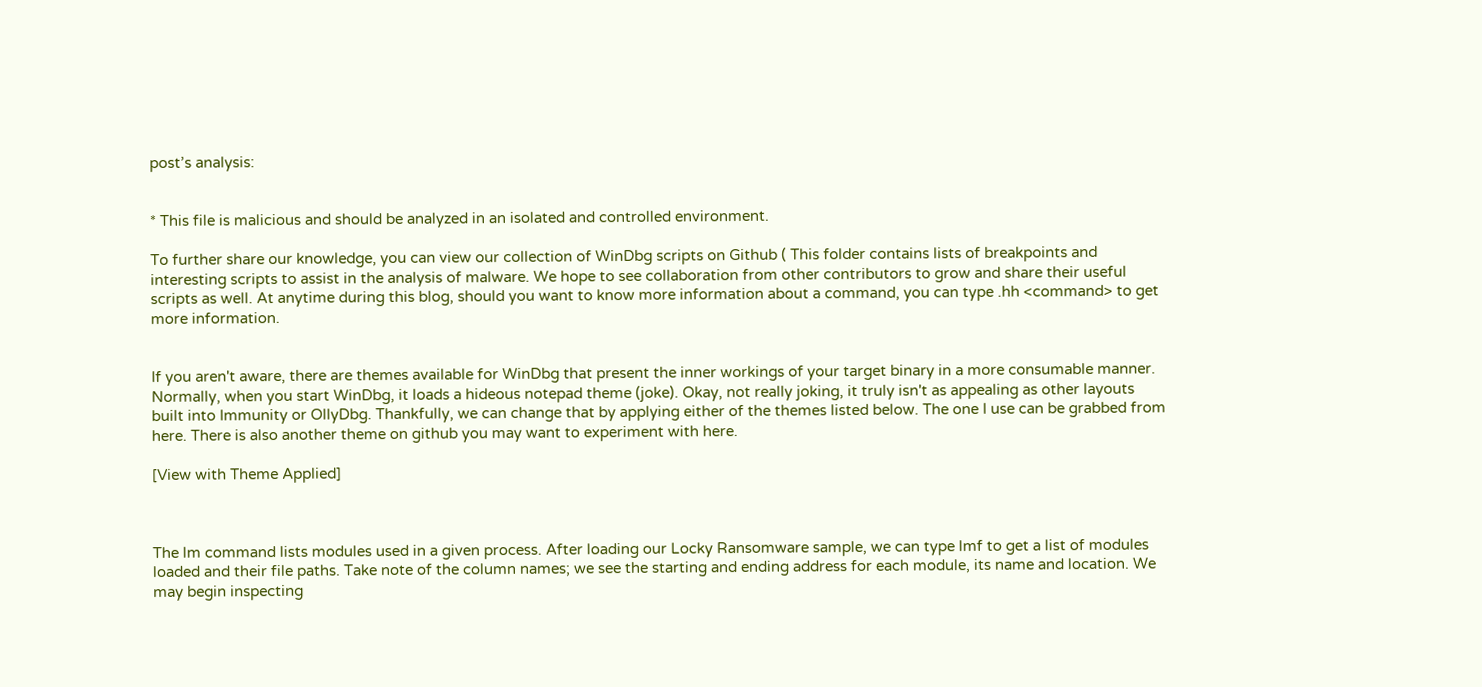post’s analysis:


* This file is malicious and should be analyzed in an isolated and controlled environment.

To further share our knowledge, you can view our collection of WinDbg scripts on Github ( This folder contains lists of breakpoints and interesting scripts to assist in the analysis of malware. We hope to see collaboration from other contributors to grow and share their useful scripts as well. At anytime during this blog, should you want to know more information about a command, you can type .hh <command> to get more information.


If you aren't aware, there are themes available for WinDbg that present the inner workings of your target binary in a more consumable manner. Normally, when you start WinDbg, it loads a hideous notepad theme (joke). Okay, not really joking, it truly isn't as appealing as other layouts built into Immunity or OllyDbg. Thankfully, we can change that by applying either of the themes listed below. The one I use can be grabbed from here. There is also another theme on github you may want to experiment with here.

[View with Theme Applied]



The lm command lists modules used in a given process. After loading our Locky Ransomware sample, we can type lmf to get a list of modules loaded and their file paths. Take note of the column names; we see the starting and ending address for each module, its name and location. We may begin inspecting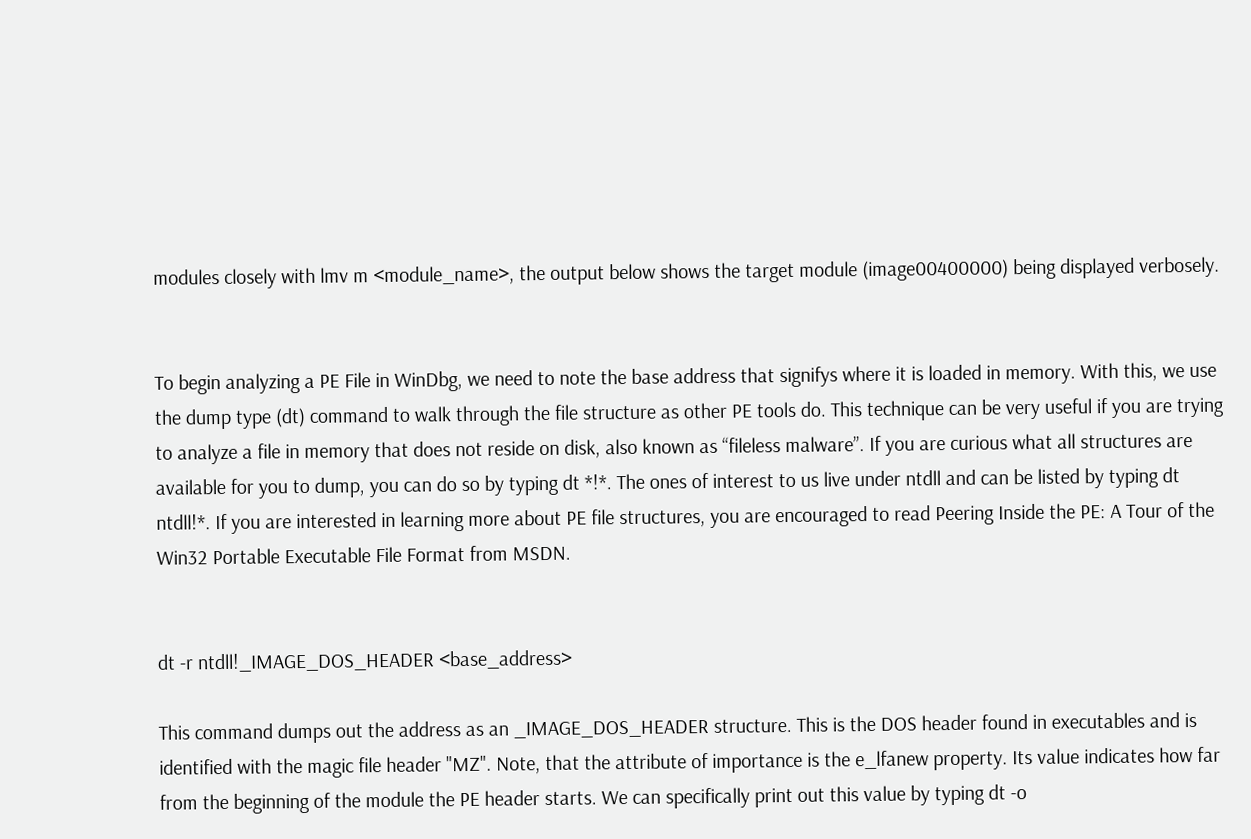modules closely with lmv m <module_name>, the output below shows the target module (image00400000) being displayed verbosely.


To begin analyzing a PE File in WinDbg, we need to note the base address that signifys where it is loaded in memory. With this, we use the dump type (dt) command to walk through the file structure as other PE tools do. This technique can be very useful if you are trying to analyze a file in memory that does not reside on disk, also known as “fileless malware”. If you are curious what all structures are available for you to dump, you can do so by typing dt *!*. The ones of interest to us live under ntdll and can be listed by typing dt ntdll!*. If you are interested in learning more about PE file structures, you are encouraged to read Peering Inside the PE: A Tour of the Win32 Portable Executable File Format from MSDN.


dt -r ntdll!_IMAGE_DOS_HEADER <base_address>

This command dumps out the address as an _IMAGE_DOS_HEADER structure. This is the DOS header found in executables and is identified with the magic file header "MZ". Note, that the attribute of importance is the e_lfanew property. Its value indicates how far from the beginning of the module the PE header starts. We can specifically print out this value by typing dt -o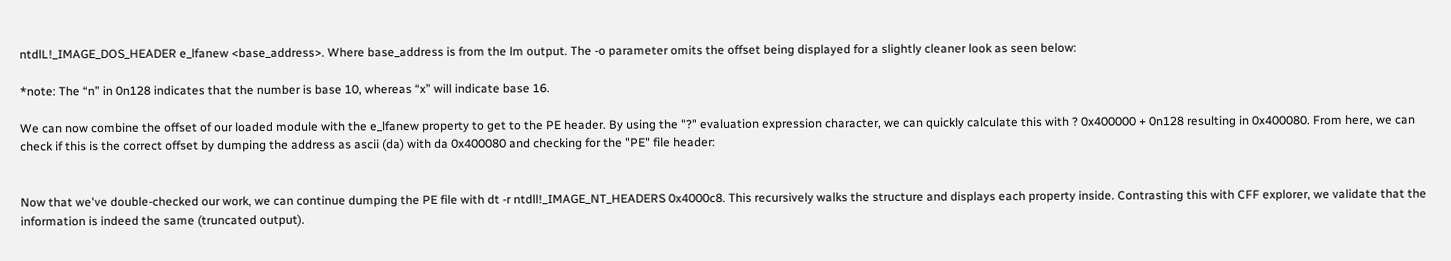ntdlL!_IMAGE_DOS_HEADER e_lfanew <base_address>. Where base_address is from the lm output. The -o parameter omits the offset being displayed for a slightly cleaner look as seen below:

*note: The “n” in 0n128 indicates that the number is base 10, whereas “x” will indicate base 16.

We can now combine the offset of our loaded module with the e_lfanew property to get to the PE header. By using the "?" evaluation expression character, we can quickly calculate this with ? 0x400000 + 0n128 resulting in 0x400080. From here, we can check if this is the correct offset by dumping the address as ascii (da) with da 0x400080 and checking for the "PE" file header:


Now that we've double-checked our work, we can continue dumping the PE file with dt -r ntdll!_IMAGE_NT_HEADERS 0x4000c8. This recursively walks the structure and displays each property inside. Contrasting this with CFF explorer, we validate that the information is indeed the same (truncated output).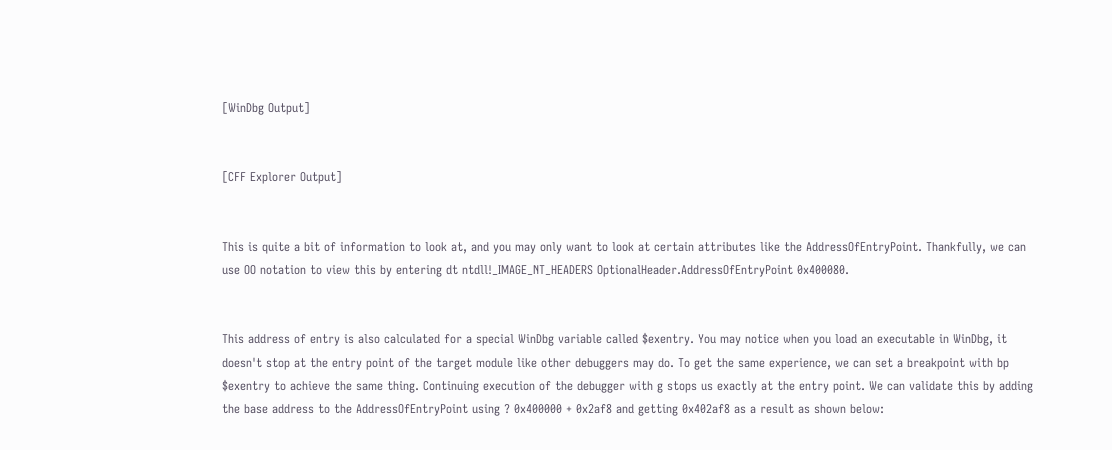[WinDbg Output]


[CFF Explorer Output]


This is quite a bit of information to look at, and you may only want to look at certain attributes like the AddressOfEntryPoint. Thankfully, we can use OO notation to view this by entering dt ntdll!_IMAGE_NT_HEADERS OptionalHeader.AddressOfEntryPoint 0x400080.


This address of entry is also calculated for a special WinDbg variable called $exentry. You may notice when you load an executable in WinDbg, it doesn't stop at the entry point of the target module like other debuggers may do. To get the same experience, we can set a breakpoint with bp $exentry to achieve the same thing. Continuing execution of the debugger with g stops us exactly at the entry point. We can validate this by adding the base address to the AddressOfEntryPoint using ? 0x400000 + 0x2af8 and getting 0x402af8 as a result as shown below: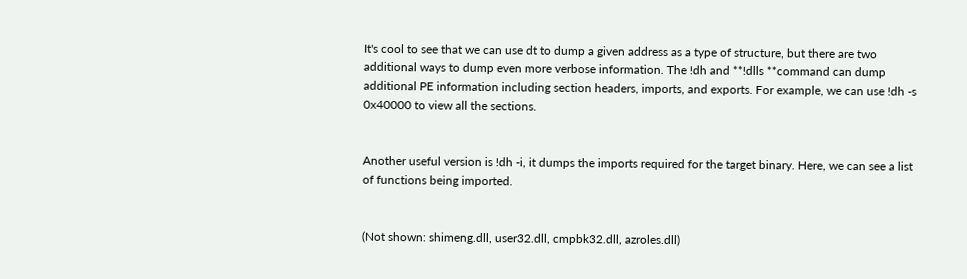It's cool to see that we can use dt to dump a given address as a type of structure, but there are two additional ways to dump even more verbose information. The !dh and **!dlls **command can dump additional PE information including section headers, imports, and exports. For example, we can use !dh -s 0x40000 to view all the sections.


Another useful version is !dh -i, it dumps the imports required for the target binary. Here, we can see a list of functions being imported.


(Not shown: shimeng.dll, user32.dll, cmpbk32.dll, azroles.dll)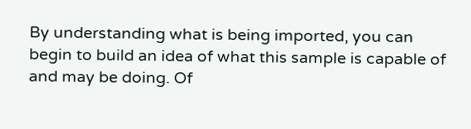By understanding what is being imported, you can begin to build an idea of what this sample is capable of and may be doing. Of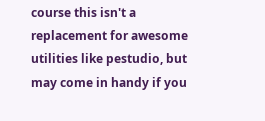course this isn't a replacement for awesome utilities like pestudio, but may come in handy if you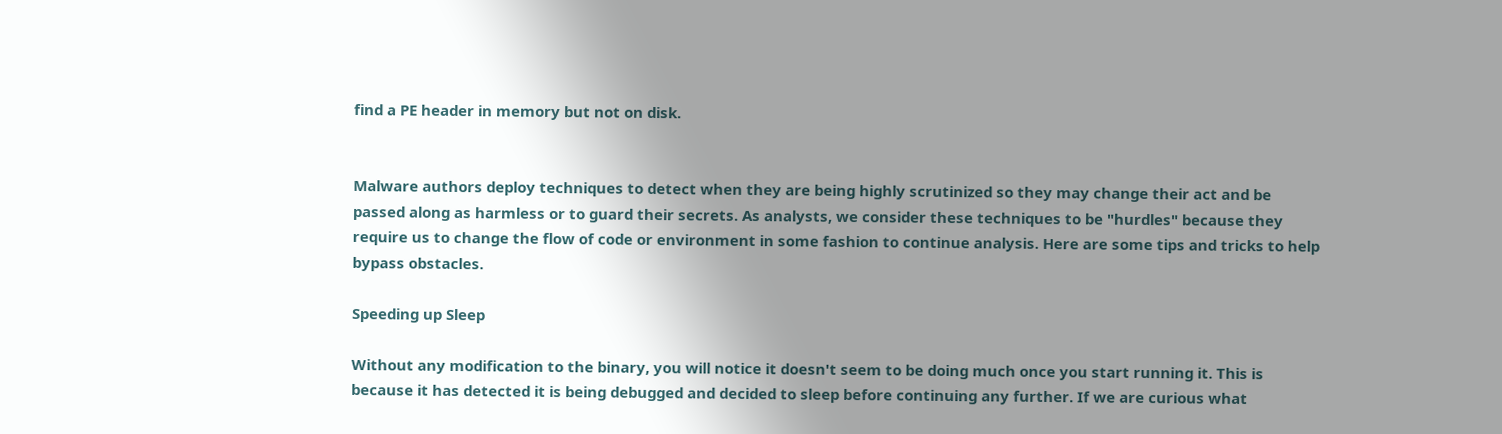find a PE header in memory but not on disk.


Malware authors deploy techniques to detect when they are being highly scrutinized so they may change their act and be passed along as harmless or to guard their secrets. As analysts, we consider these techniques to be "hurdles" because they require us to change the flow of code or environment in some fashion to continue analysis. Here are some tips and tricks to help bypass obstacles.

Speeding up Sleep

Without any modification to the binary, you will notice it doesn't seem to be doing much once you start running it. This is because it has detected it is being debugged and decided to sleep before continuing any further. If we are curious what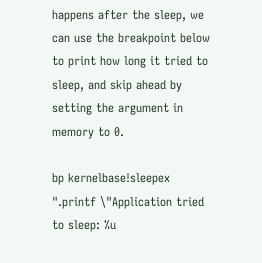happens after the sleep, we can use the breakpoint below to print how long it tried to sleep, and skip ahead by setting the argument in memory to 0.

bp kernelbase!sleepex ".printf \"Application tried to sleep: %u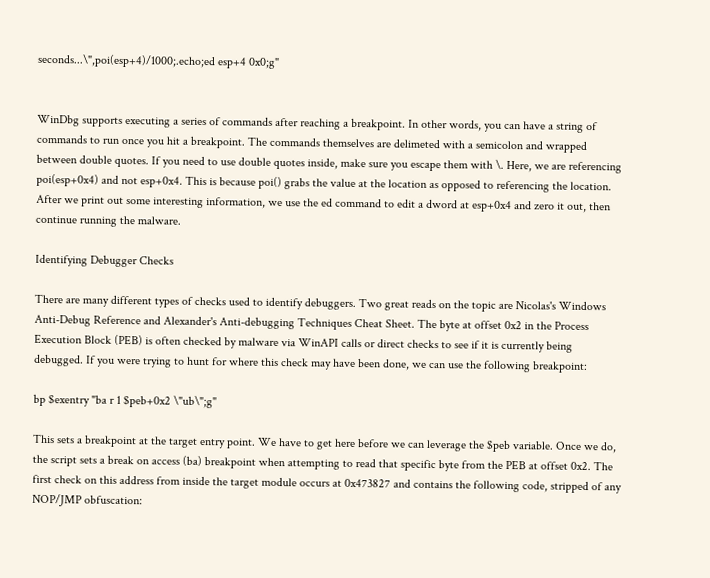seconds...\",poi(esp+4)/1000;.echo;ed esp+4 0x0;g"


WinDbg supports executing a series of commands after reaching a breakpoint. In other words, you can have a string of commands to run once you hit a breakpoint. The commands themselves are delimeted with a semicolon and wrapped between double quotes. If you need to use double quotes inside, make sure you escape them with \. Here, we are referencing poi(esp+0x4) and not esp+0x4. This is because poi() grabs the value at the location as opposed to referencing the location. After we print out some interesting information, we use the ed command to edit a dword at esp+0x4 and zero it out, then continue running the malware.

Identifying Debugger Checks

There are many different types of checks used to identify debuggers. Two great reads on the topic are Nicolas's Windows Anti-Debug Reference and Alexander's Anti-debugging Techniques Cheat Sheet. The byte at offset 0x2 in the Process Execution Block (PEB) is often checked by malware via WinAPI calls or direct checks to see if it is currently being debugged. If you were trying to hunt for where this check may have been done, we can use the following breakpoint:

bp $exentry "ba r 1 $peb+0x2 \"ub\";g"

This sets a breakpoint at the target entry point. We have to get here before we can leverage the $peb variable. Once we do, the script sets a break on access (ba) breakpoint when attempting to read that specific byte from the PEB at offset 0x2. The first check on this address from inside the target module occurs at 0x473827 and contains the following code, stripped of any NOP/JMP obfuscation: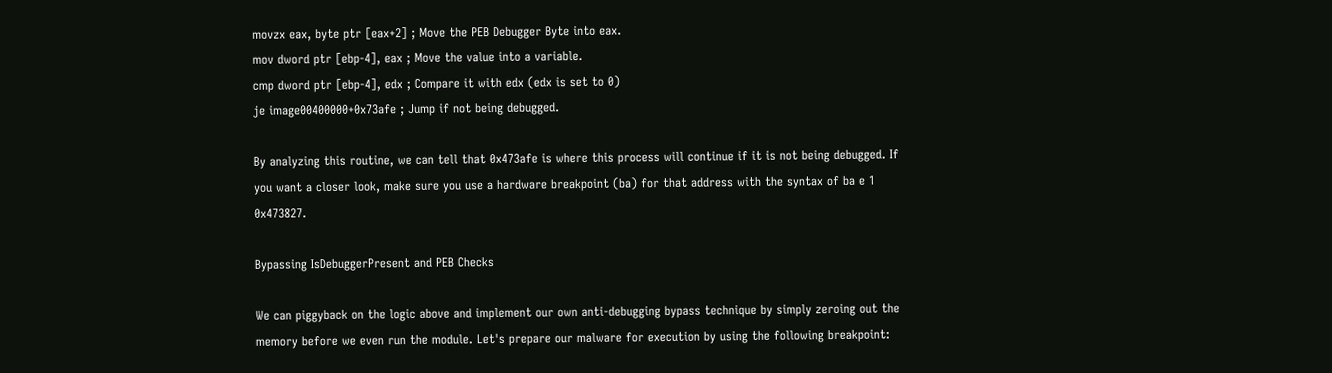movzx eax, byte ptr [eax+2] ; Move the PEB Debugger Byte into eax.
mov dword ptr [ebp-4], eax ; Move the value into a variable.
cmp dword ptr [ebp-4], edx ; Compare it with edx (edx is set to 0)
je image00400000+0x73afe ; Jump if not being debugged.

By analyzing this routine, we can tell that 0x473afe is where this process will continue if it is not being debugged. If you want a closer look, make sure you use a hardware breakpoint (ba) for that address with the syntax of ba e 1 0x473827.

Bypassing IsDebuggerPresent and PEB Checks

We can piggyback on the logic above and implement our own anti-debugging bypass technique by simply zeroing out the memory before we even run the module. Let's prepare our malware for execution by using the following breakpoint: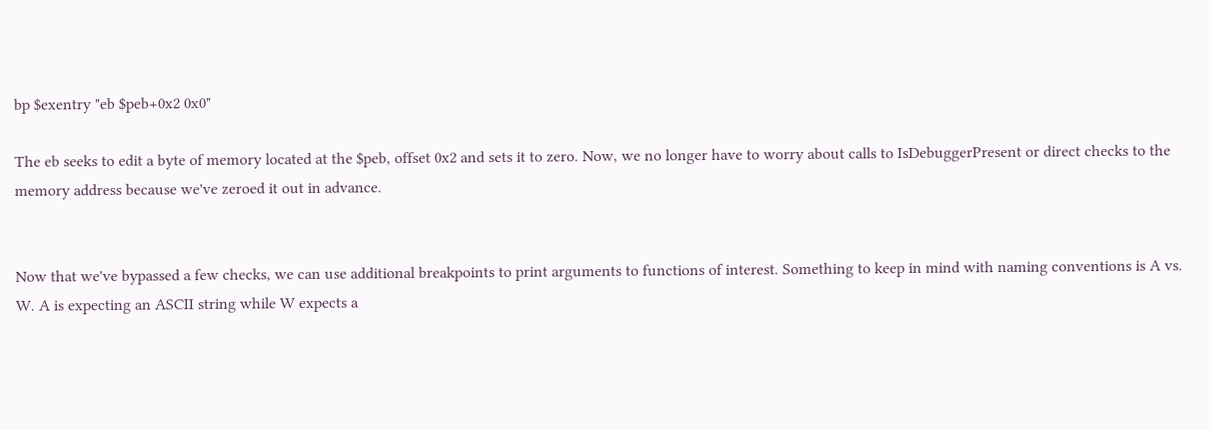bp $exentry "eb $peb+0x2 0x0"

The eb seeks to edit a byte of memory located at the $peb, offset 0x2 and sets it to zero. Now, we no longer have to worry about calls to IsDebuggerPresent or direct checks to the memory address because we've zeroed it out in advance.


Now that we've bypassed a few checks, we can use additional breakpoints to print arguments to functions of interest. Something to keep in mind with naming conventions is A vs. W. A is expecting an ASCII string while W expects a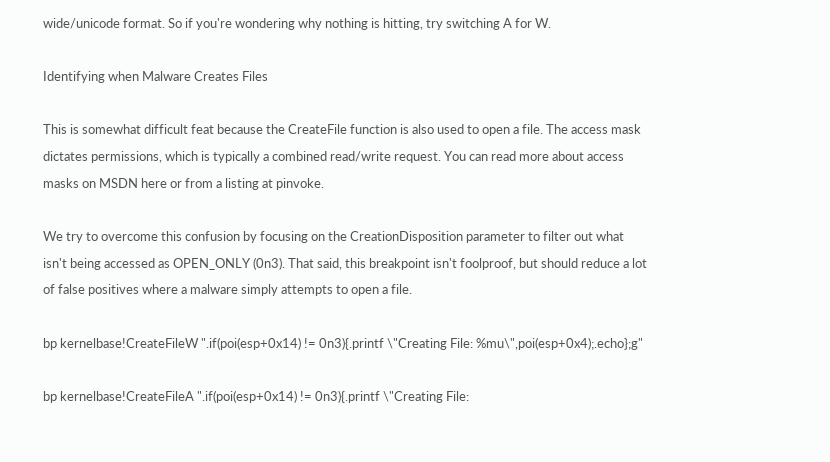wide/unicode format. So if you're wondering why nothing is hitting, try switching A for W.

Identifying when Malware Creates Files

This is somewhat difficult feat because the CreateFile function is also used to open a file. The access mask dictates permissions, which is typically a combined read/write request. You can read more about access masks on MSDN here or from a listing at pinvoke.

We try to overcome this confusion by focusing on the CreationDisposition parameter to filter out what isn't being accessed as OPEN_ONLY (0n3). That said, this breakpoint isn't foolproof, but should reduce a lot of false positives where a malware simply attempts to open a file.

bp kernelbase!CreateFileW ".if(poi(esp+0x14) != 0n3){.printf \"Creating File: %mu\",poi(esp+0x4);.echo};g"

bp kernelbase!CreateFileA ".if(poi(esp+0x14) != 0n3){.printf \"Creating File: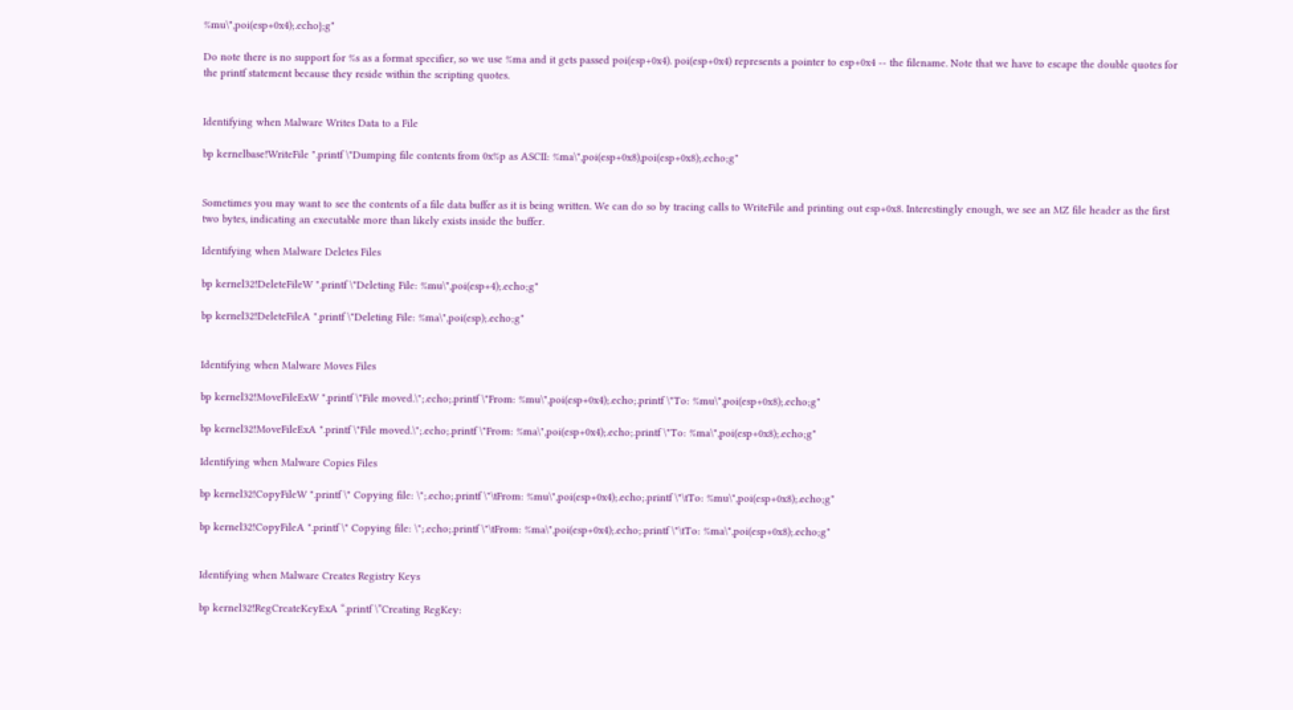%mu\",poi(esp+0x4);.echo};g"

Do note there is no support for %s as a format specifier, so we use %ma and it gets passed poi(esp+0x4). poi(esp+0x4) represents a pointer to esp+0x4 -- the filename. Note that we have to escape the double quotes for the printf statement because they reside within the scripting quotes.


Identifying when Malware Writes Data to a File

bp kernelbase!WriteFile ".printf \"Dumping file contents from 0x%p as ASCII: %ma\",poi(esp+0x8),poi(esp+0x8);.echo;g"


Sometimes you may want to see the contents of a file data buffer as it is being written. We can do so by tracing calls to WriteFile and printing out esp+0x8. Interestingly enough, we see an MZ file header as the first two bytes, indicating an executable more than likely exists inside the buffer.

Identifying when Malware Deletes Files

bp kernel32!DeleteFileW ".printf \"Deleting File: %mu\",poi(esp+4);.echo;g"

bp kernel32!DeleteFileA ".printf \"Deleting File: %ma\",poi(esp);.echo;g"


Identifying when Malware Moves Files

bp kernel32!MoveFileExW ".printf \"File moved.\";.echo;.printf \"From: %mu\",poi(esp+0x4);.echo;.printf \"To: %mu\",poi(esp+0x8);.echo;g"

bp kernel32!MoveFileExA ".printf \"File moved.\";.echo;.printf \"From: %ma\",poi(esp+0x4);.echo;.printf \"To: %ma\",poi(esp+0x8);.echo;g"

Identifying when Malware Copies Files

bp kernel32!CopyFileW ".printf \" Copying file: \";.echo;.printf \"\tFrom: %mu\",poi(esp+0x4);.echo;.printf \"\tTo: %mu\",poi(esp+0x8);.echo;g"

bp kernel32!CopyFileA ".printf \" Copying file: \";.echo;.printf \"\tFrom: %ma\",poi(esp+0x4);.echo;.printf \"\tTo: %ma\",poi(esp+0x8);.echo;g"


Identifying when Malware Creates Registry Keys

bp kernel32!RegCreateKeyExA “.printf \”Creating RegKey: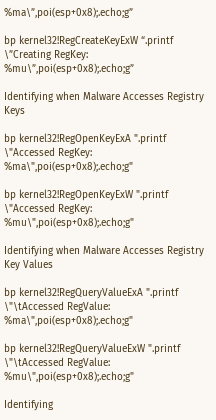%ma\”,poi(esp+0x8);.echo;g”

bp kernel32!RegCreateKeyExW “.printf \”Creating RegKey: %mu\”,poi(esp+0x8);.echo;g”

Identifying when Malware Accesses Registry Keys

bp kernel32!RegOpenKeyExA ".printf \"Accessed RegKey: %ma\",poi(esp+0x8);.echo;g"

bp kernel32!RegOpenKeyExW ".printf \"Accessed RegKey: %mu\",poi(esp+0x8);.echo;g"

Identifying when Malware Accesses Registry Key Values

bp kernel32!RegQueryValueExA ".printf \"\tAccessed RegValue: %ma\",poi(esp+0x8);.echo;g"

bp kernel32!RegQueryValueExW ".printf \"\tAccessed RegValue: %mu\",poi(esp+0x8);.echo;g"

Identifying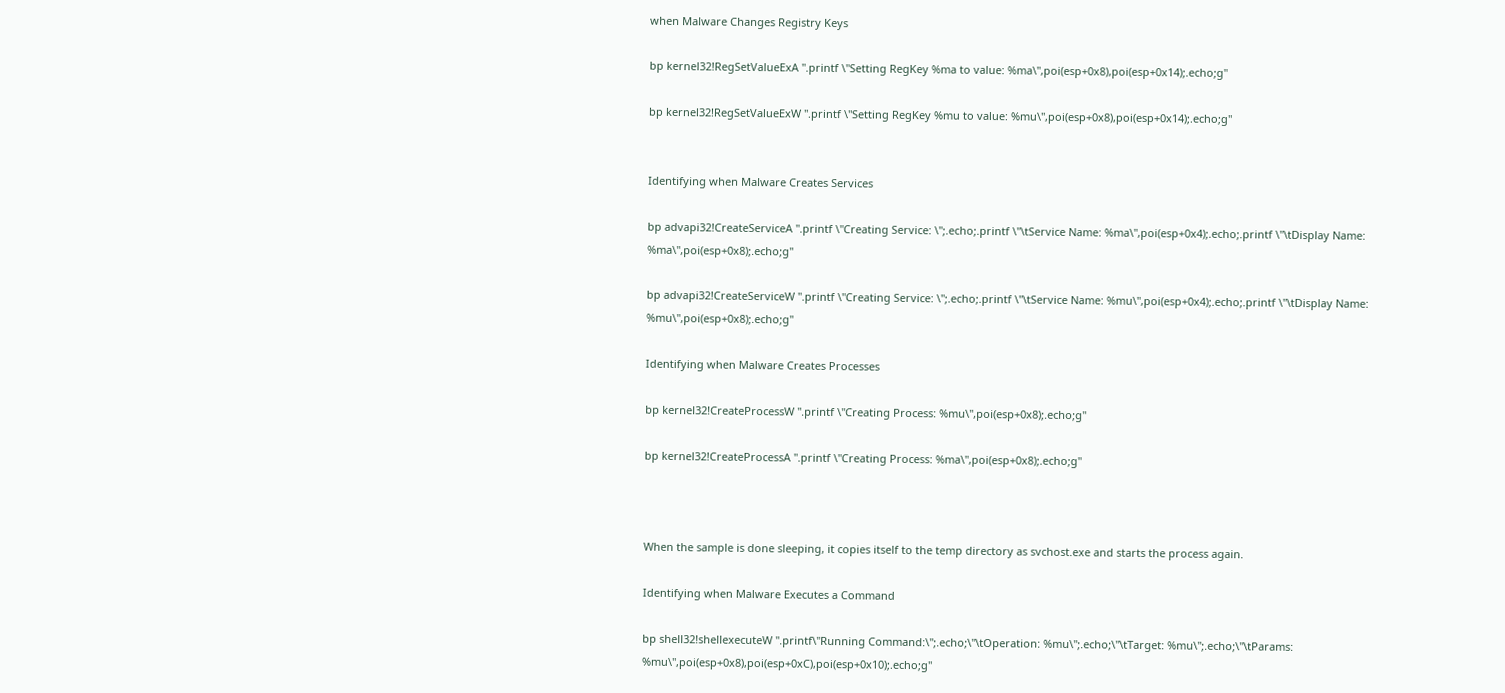when Malware Changes Registry Keys

bp kernel32!RegSetValueExA ".printf \"Setting RegKey %ma to value: %ma\",poi(esp+0x8),poi(esp+0x14);.echo;g"

bp kernel32!RegSetValueExW ".printf \"Setting RegKey %mu to value: %mu\",poi(esp+0x8),poi(esp+0x14);.echo;g"


Identifying when Malware Creates Services

bp advapi32!CreateServiceA ".printf \"Creating Service: \";.echo;.printf \"\tService Name: %ma\",poi(esp+0x4);.echo;.printf \"\tDisplay Name: %ma\",poi(esp+0x8);.echo;g"

bp advapi32!CreateServiceW ".printf \"Creating Service: \";.echo;.printf \"\tService Name: %mu\",poi(esp+0x4);.echo;.printf \"\tDisplay Name: %mu\",poi(esp+0x8);.echo;g"

Identifying when Malware Creates Processes

bp kernel32!CreateProcessW ".printf \"Creating Process: %mu\",poi(esp+0x8);.echo;g"

bp kernel32!CreateProcessA ".printf \"Creating Process: %ma\",poi(esp+0x8);.echo;g"



When the sample is done sleeping, it copies itself to the temp directory as svchost.exe and starts the process again.

Identifying when Malware Executes a Command

bp shell32!shellexecuteW ".printf\"Running Command:\";.echo;\"\tOperation: %mu\";.echo;\"\tTarget: %mu\";.echo;\"\tParams: %mu\",poi(esp+0x8),poi(esp+0xC),poi(esp+0x10);.echo;g"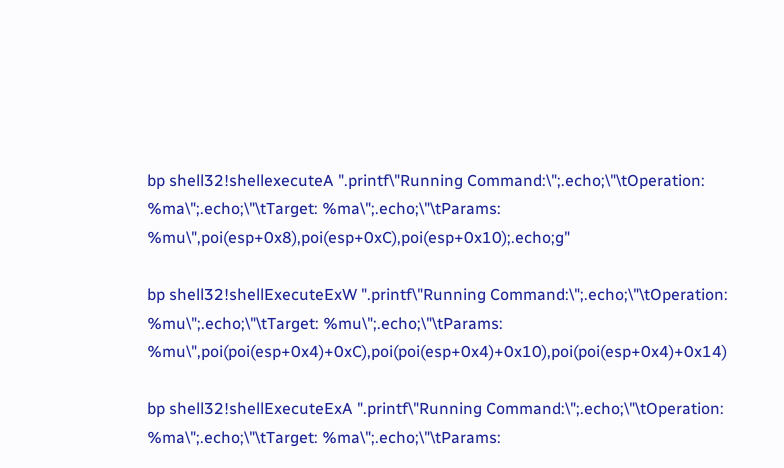bp shell32!shellexecuteA ".printf\"Running Command:\";.echo;\"\tOperation: %ma\";.echo;\"\tTarget: %ma\";.echo;\"\tParams: %mu\",poi(esp+0x8),poi(esp+0xC),poi(esp+0x10);.echo;g"

bp shell32!shellExecuteExW ".printf\"Running Command:\";.echo;\"\tOperation: %mu\";.echo;\"\tTarget: %mu\";.echo;\"\tParams: %mu\",poi(poi(esp+0x4)+0xC),poi(poi(esp+0x4)+0x10),poi(poi(esp+0x4)+0x14)

bp shell32!shellExecuteExA ".printf\"Running Command:\";.echo;\"\tOperation: %ma\";.echo;\"\tTarget: %ma\";.echo;\"\tParams: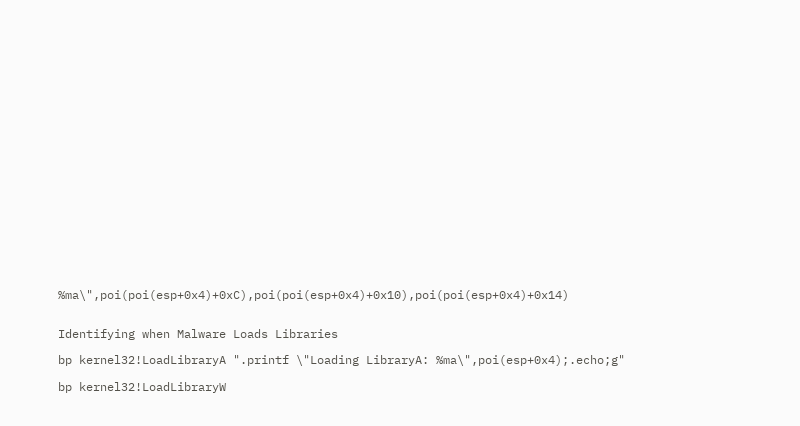%ma\",poi(poi(esp+0x4)+0xC),poi(poi(esp+0x4)+0x10),poi(poi(esp+0x4)+0x14)


Identifying when Malware Loads Libraries

bp kernel32!LoadLibraryA ".printf \"Loading LibraryA: %ma\",poi(esp+0x4);.echo;g"

bp kernel32!LoadLibraryW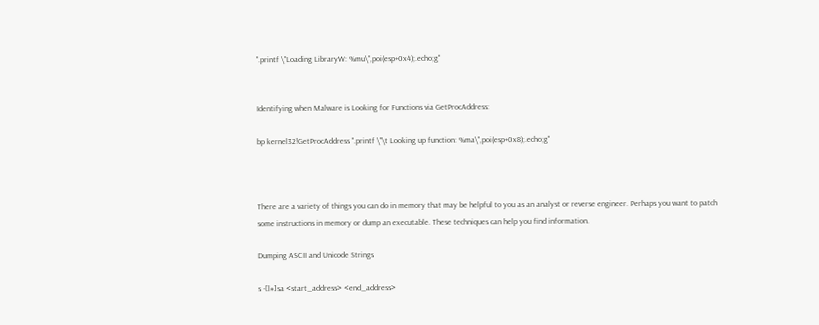".printf \"Loading LibraryW: %mu\",poi(esp+0x4);.echo;g"


Identifying when Malware is Looking for Functions via GetProcAddress:

bp kernel32!GetProcAddress ".printf \"\t Looking up function: %ma\",poi(esp+0x8);.echo;g"



There are a variety of things you can do in memory that may be helpful to you as an analyst or reverse engineer. Perhaps you want to patch some instructions in memory or dump an executable. These techniques can help you find information.

Dumping ASCII and Unicode Strings

s -[l#]sa <start_address> <end_address>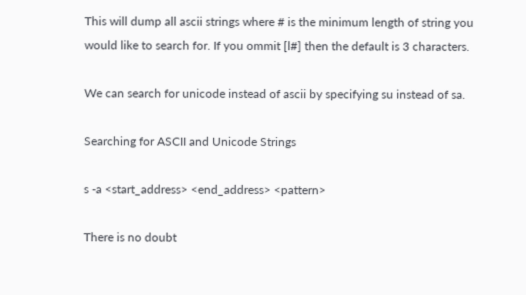This will dump all ascii strings where # is the minimum length of string you would like to search for. If you ommit [l#] then the default is 3 characters.

We can search for unicode instead of ascii by specifying su instead of sa.

Searching for ASCII and Unicode Strings

s -a <start_address> <end_address> <pattern>

There is no doubt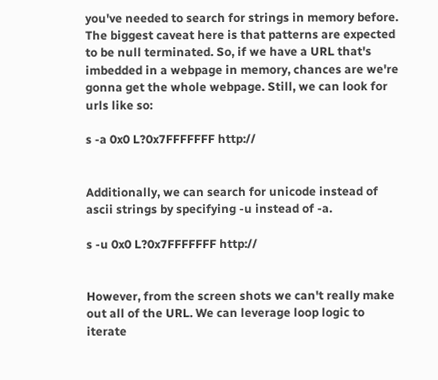you've needed to search for strings in memory before. The biggest caveat here is that patterns are expected to be null terminated. So, if we have a URL that's imbedded in a webpage in memory, chances are we're gonna get the whole webpage. Still, we can look for urls like so:

s -a 0x0 L?0x7FFFFFFF http://


Additionally, we can search for unicode instead of ascii strings by specifying -u instead of -a.

s -u 0x0 L?0x7FFFFFFF http://


However, from the screen shots we can't really make out all of the URL. We can leverage loop logic to iterate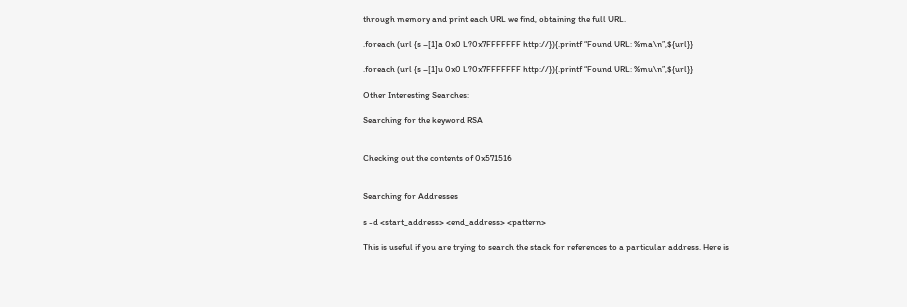through memory and print each URL we find, obtaining the full URL.

.foreach (url {s –[1]a 0x0 L?0x7FFFFFFF http://}){.printf “Found URL: %ma\n”,${url}}

.foreach (url {s –[1]u 0x0 L?0x7FFFFFFF http://}){.printf “Found URL: %mu\n”,${url}}

Other Interesting Searches:

Searching for the keyword RSA


Checking out the contents of 0x571516


Searching for Addresses

s -d <start_address> <end_address> <pattern>

This is useful if you are trying to search the stack for references to a particular address. Here is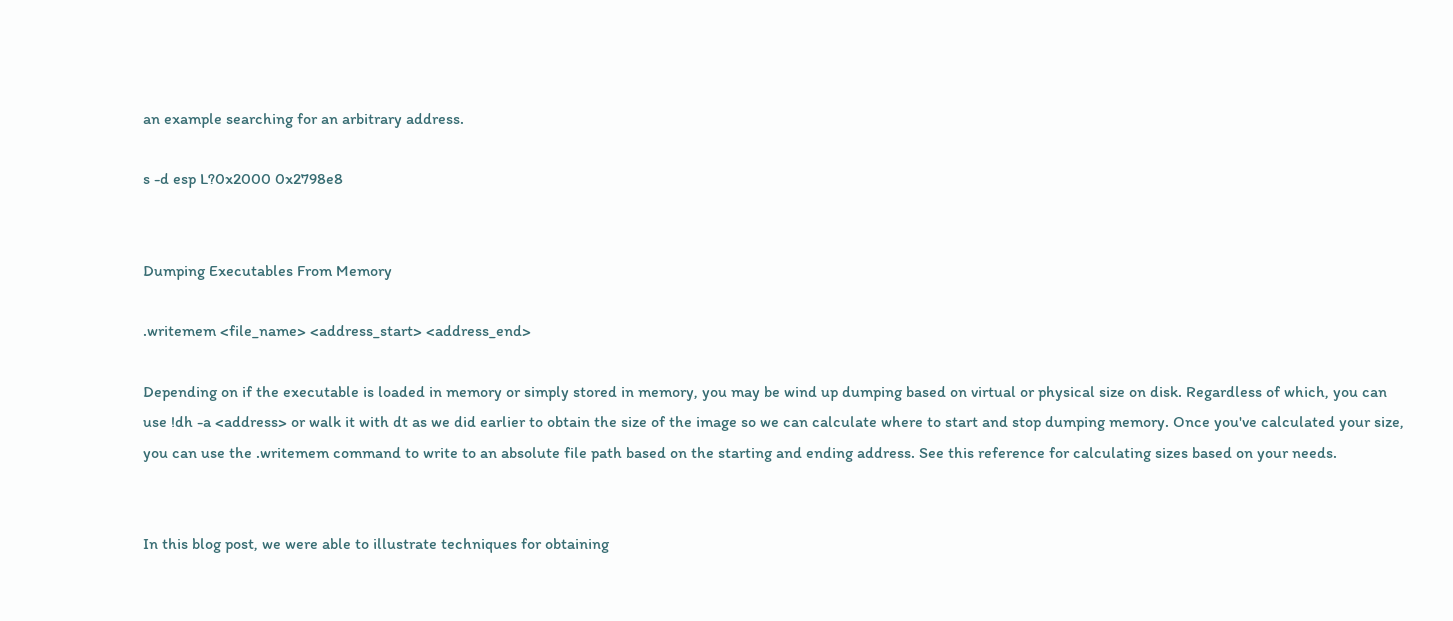an example searching for an arbitrary address.

s -d esp L?0x2000 0x2798e8


Dumping Executables From Memory

.writemem <file_name> <address_start> <address_end>

Depending on if the executable is loaded in memory or simply stored in memory, you may be wind up dumping based on virtual or physical size on disk. Regardless of which, you can use !dh -a <address> or walk it with dt as we did earlier to obtain the size of the image so we can calculate where to start and stop dumping memory. Once you've calculated your size, you can use the .writemem command to write to an absolute file path based on the starting and ending address. See this reference for calculating sizes based on your needs.


In this blog post, we were able to illustrate techniques for obtaining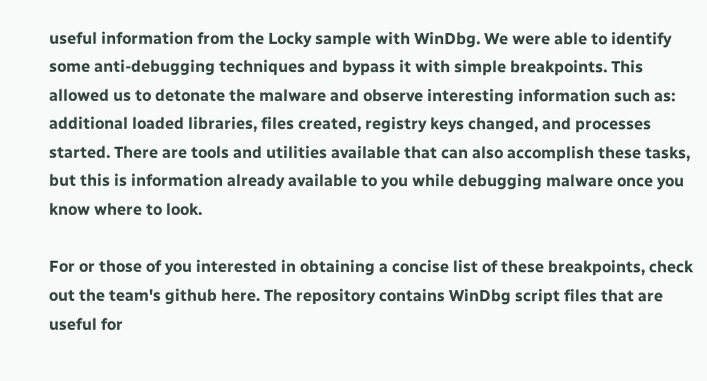useful information from the Locky sample with WinDbg. We were able to identify some anti-debugging techniques and bypass it with simple breakpoints. This allowed us to detonate the malware and observe interesting information such as: additional loaded libraries, files created, registry keys changed, and processes started. There are tools and utilities available that can also accomplish these tasks, but this is information already available to you while debugging malware once you know where to look.

For or those of you interested in obtaining a concise list of these breakpoints, check out the team's github here. The repository contains WinDbg script files that are useful for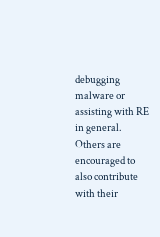debugging malware or assisting with RE in general. Others are encouraged to also contribute with their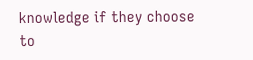knowledge if they choose to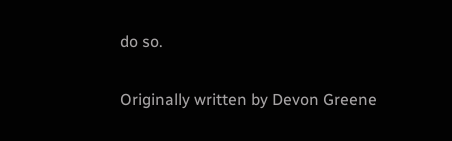do so.

Originally written by Devon Greene